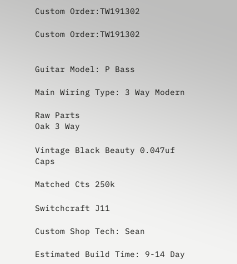Custom Order:TW191302

Custom Order:TW191302


Guitar Model: P Bass

Main Wiring Type: 3 Way Modern

Raw Parts
Oak 3 Way

Vintage Black Beauty 0.047uf Caps

Matched Cts 250k

Switchcraft J11

Custom Shop Tech: Sean

Estimated Build Time: 9-14 Day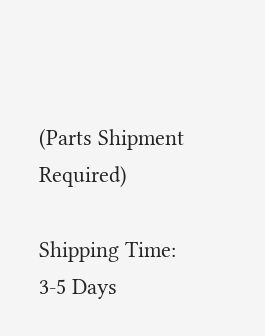(Parts Shipment Required)

Shipping Time: 3-5 Days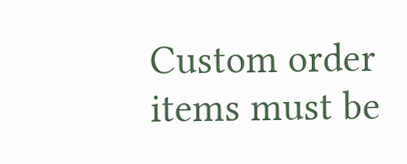Custom order items must be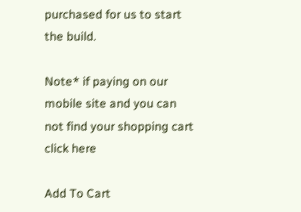purchased for us to start the build.

Note* if paying on our mobile site and you can not find your shopping cart click here

Add To Cart